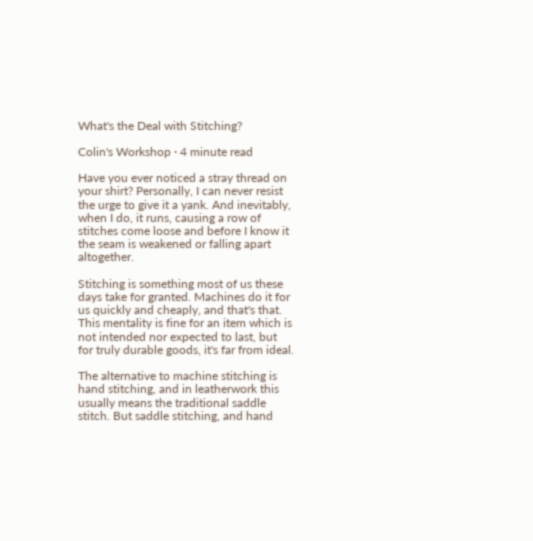What's the Deal with Stitching?

Colin's Workshop · 4 minute read

Have you ever noticed a stray thread on your shirt? Personally, I can never resist the urge to give it a yank. And inevitably, when I do, it runs, causing a row of stitches come loose and before I know it the seam is weakened or falling apart altogether.

Stitching is something most of us these days take for granted. Machines do it for us quickly and cheaply, and that's that. This mentality is fine for an item which is not intended nor expected to last, but for truly durable goods, it's far from ideal.

The alternative to machine stitching is hand stitching, and in leatherwork this usually means the traditional saddle stitch. But saddle stitching, and hand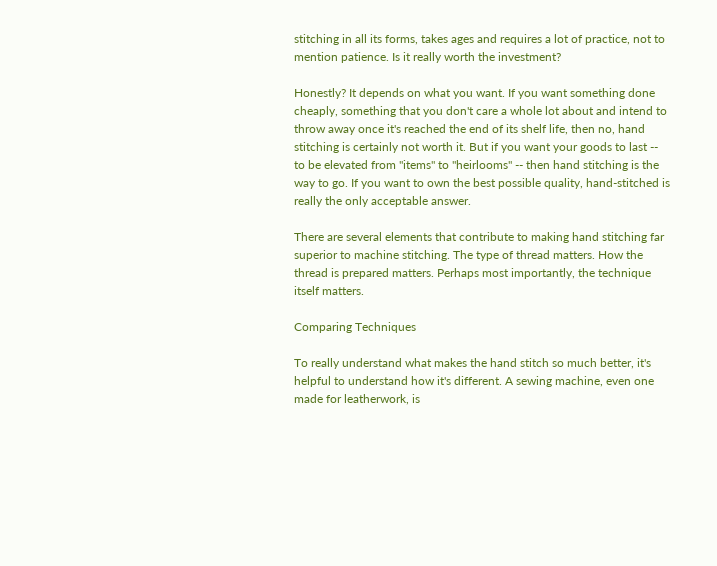stitching in all its forms, takes ages and requires a lot of practice, not to mention patience. Is it really worth the investment?

Honestly? It depends on what you want. If you want something done cheaply, something that you don't care a whole lot about and intend to throw away once it's reached the end of its shelf life, then no, hand stitching is certainly not worth it. But if you want your goods to last -- to be elevated from "items" to "heirlooms" -- then hand stitching is the way to go. If you want to own the best possible quality, hand-stitched is really the only acceptable answer.

There are several elements that contribute to making hand stitching far superior to machine stitching. The type of thread matters. How the thread is prepared matters. Perhaps most importantly, the technique itself matters.

Comparing Techniques

To really understand what makes the hand stitch so much better, it's helpful to understand how it's different. A sewing machine, even one made for leatherwork, is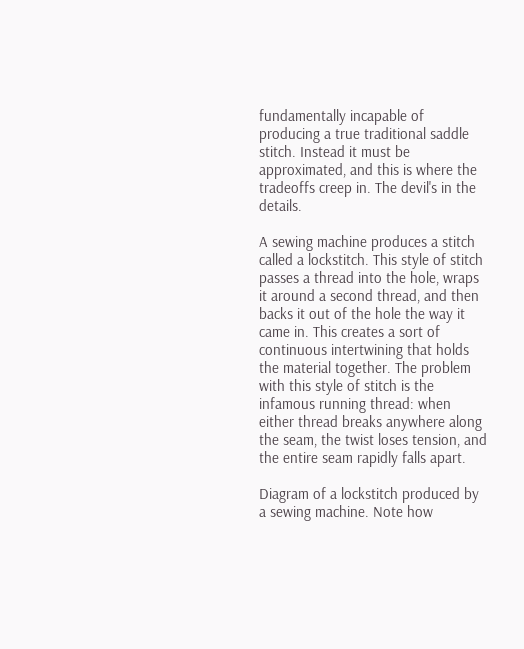fundamentally incapable of producing a true traditional saddle stitch. Instead it must be approximated, and this is where the tradeoffs creep in. The devil's in the details.

A sewing machine produces a stitch called a lockstitch. This style of stitch passes a thread into the hole, wraps it around a second thread, and then backs it out of the hole the way it came in. This creates a sort of continuous intertwining that holds the material together. The problem with this style of stitch is the infamous running thread: when either thread breaks anywhere along the seam, the twist loses tension, and the entire seam rapidly falls apart.

Diagram of a lockstitch produced by a sewing machine. Note how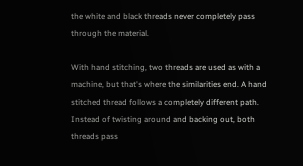the white and black threads never completely pass through the material.

With hand stitching, two threads are used as with a machine, but that's where the similarities end. A hand stitched thread follows a completely different path. Instead of twisting around and backing out, both threads pass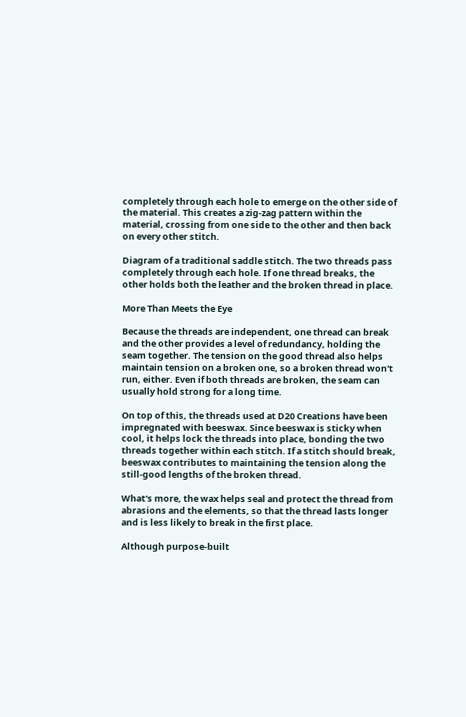completely through each hole to emerge on the other side of the material. This creates a zig-zag pattern within the material, crossing from one side to the other and then back on every other stitch.

Diagram of a traditional saddle stitch. The two threads pass completely through each hole. If one thread breaks, the other holds both the leather and the broken thread in place.

More Than Meets the Eye

Because the threads are independent, one thread can break and the other provides a level of redundancy, holding the seam together. The tension on the good thread also helps maintain tension on a broken one, so a broken thread won't run, either. Even if both threads are broken, the seam can usually hold strong for a long time.

On top of this, the threads used at D20 Creations have been impregnated with beeswax. Since beeswax is sticky when cool, it helps lock the threads into place, bonding the two threads together within each stitch. If a stitch should break, beeswax contributes to maintaining the tension along the still-good lengths of the broken thread.

What's more, the wax helps seal and protect the thread from abrasions and the elements, so that the thread lasts longer and is less likely to break in the first place.

Although purpose-built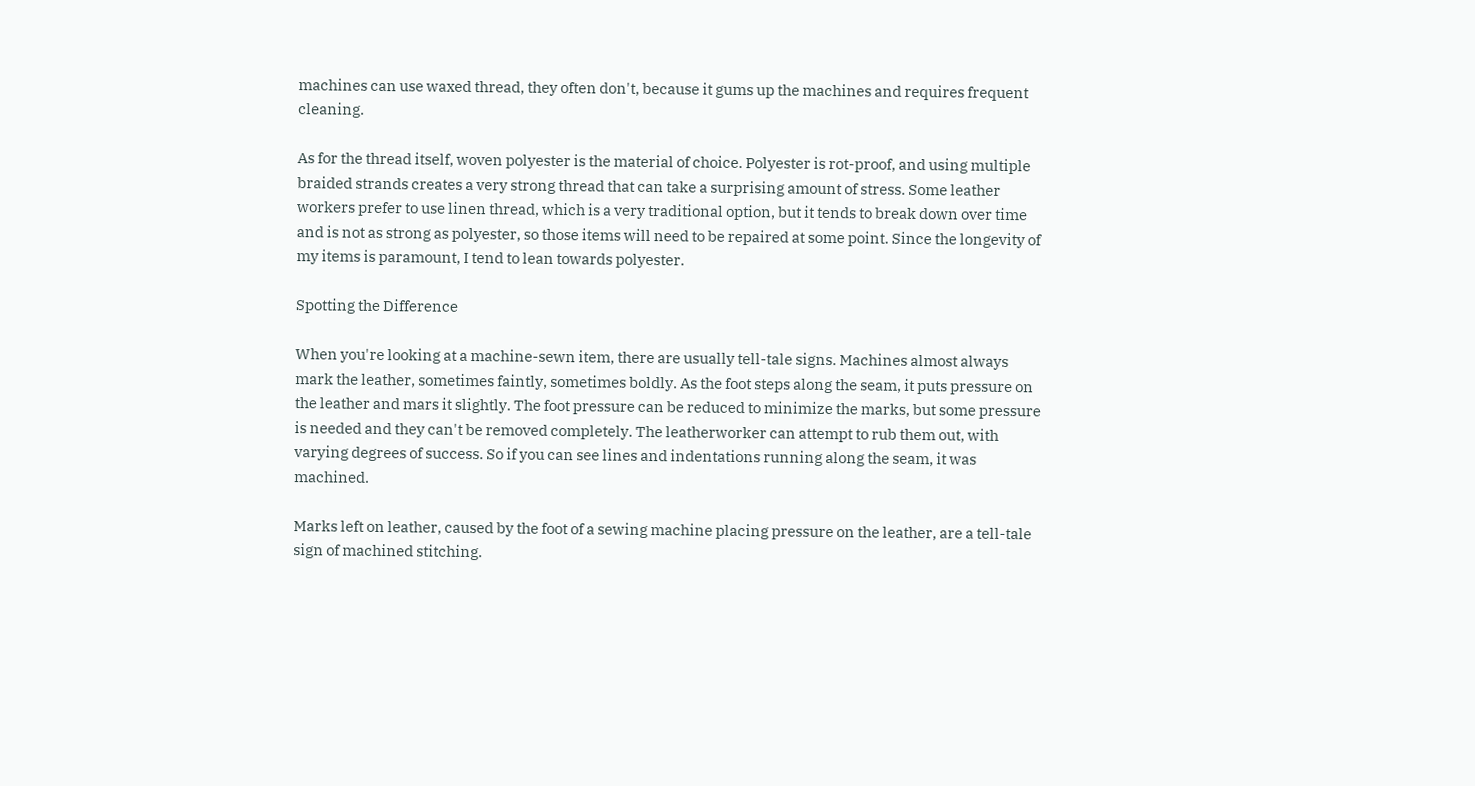machines can use waxed thread, they often don't, because it gums up the machines and requires frequent cleaning.

As for the thread itself, woven polyester is the material of choice. Polyester is rot-proof, and using multiple braided strands creates a very strong thread that can take a surprising amount of stress. Some leather workers prefer to use linen thread, which is a very traditional option, but it tends to break down over time and is not as strong as polyester, so those items will need to be repaired at some point. Since the longevity of my items is paramount, I tend to lean towards polyester.

Spotting the Difference

When you're looking at a machine-sewn item, there are usually tell-tale signs. Machines almost always mark the leather, sometimes faintly, sometimes boldly. As the foot steps along the seam, it puts pressure on the leather and mars it slightly. The foot pressure can be reduced to minimize the marks, but some pressure is needed and they can't be removed completely. The leatherworker can attempt to rub them out, with varying degrees of success. So if you can see lines and indentations running along the seam, it was machined.

Marks left on leather, caused by the foot of a sewing machine placing pressure on the leather, are a tell-tale sign of machined stitching.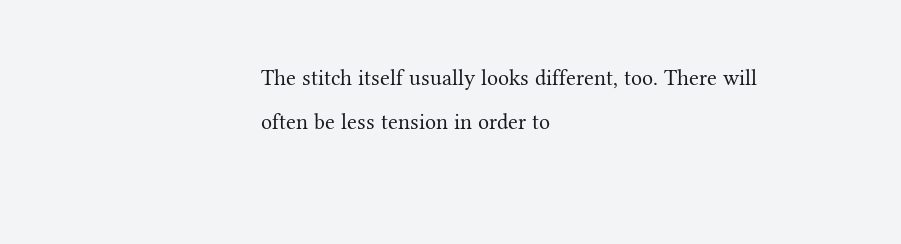The stitch itself usually looks different, too. There will often be less tension in order to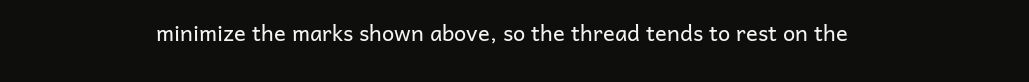minimize the marks shown above, so the thread tends to rest on the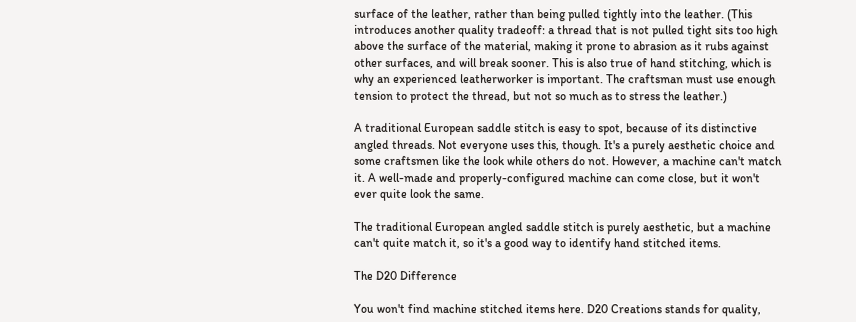surface of the leather, rather than being pulled tightly into the leather. (This introduces another quality tradeoff: a thread that is not pulled tight sits too high above the surface of the material, making it prone to abrasion as it rubs against other surfaces, and will break sooner. This is also true of hand stitching, which is why an experienced leatherworker is important. The craftsman must use enough tension to protect the thread, but not so much as to stress the leather.)

A traditional European saddle stitch is easy to spot, because of its distinctive angled threads. Not everyone uses this, though. It's a purely aesthetic choice and some craftsmen like the look while others do not. However, a machine can't match it. A well-made and properly-configured machine can come close, but it won't ever quite look the same.

The traditional European angled saddle stitch is purely aesthetic, but a machine can't quite match it, so it's a good way to identify hand stitched items.

The D20 Difference

You won't find machine stitched items here. D20 Creations stands for quality,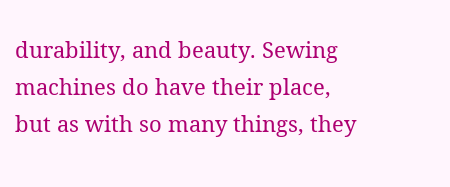durability, and beauty. Sewing machines do have their place, but as with so many things, they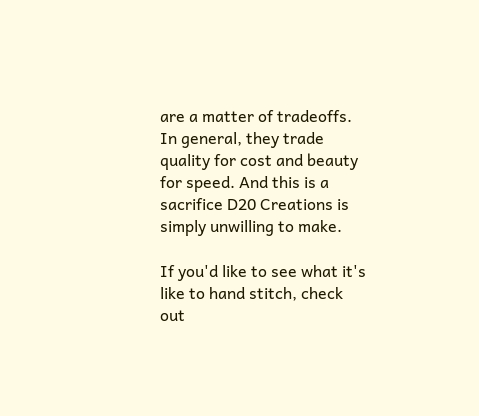are a matter of tradeoffs. In general, they trade quality for cost and beauty for speed. And this is a sacrifice D20 Creations is simply unwilling to make.

If you'd like to see what it's like to hand stitch, check out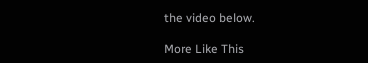the video below.

More Like This